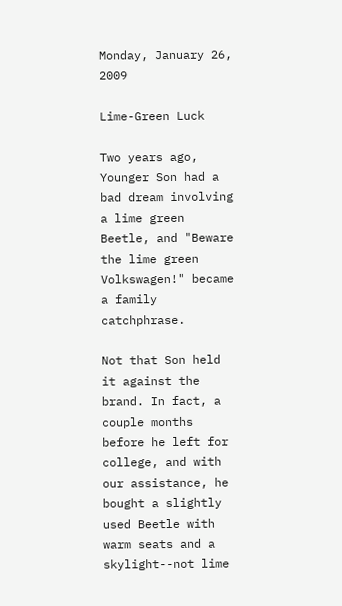Monday, January 26, 2009

Lime-Green Luck

Two years ago, Younger Son had a bad dream involving a lime green Beetle, and "Beware the lime green Volkswagen!" became a family catchphrase.

Not that Son held it against the brand. In fact, a couple months before he left for college, and with our assistance, he bought a slightly used Beetle with warm seats and a skylight--not lime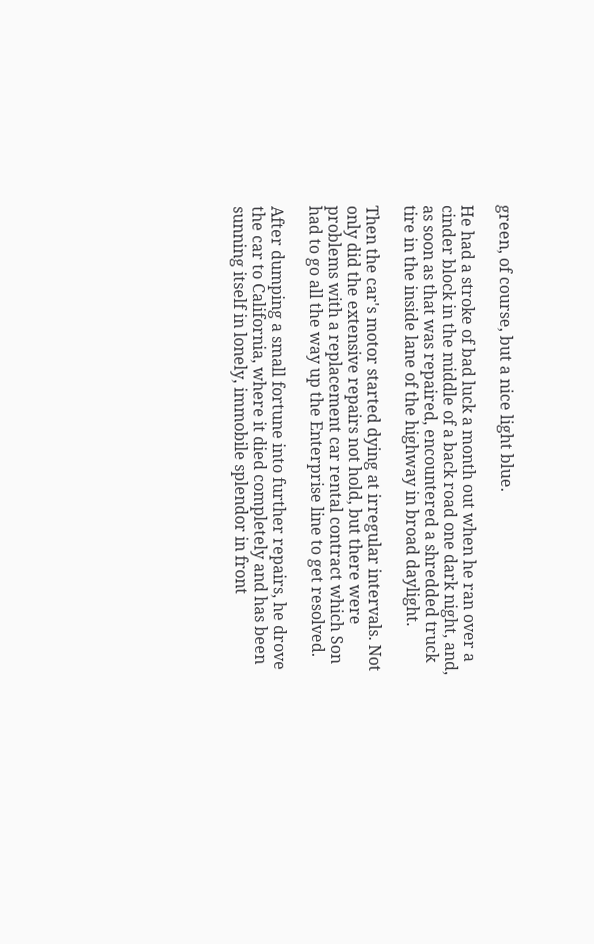green, of course, but a nice light blue.

He had a stroke of bad luck a month out when he ran over a cinder block in the middle of a back road one dark night, and, as soon as that was repaired, encountered a shredded truck tire in the inside lane of the highway in broad daylight.

Then the car's motor started dying at irregular intervals. Not only did the extensive repairs not hold, but there were problems with a replacement car rental contract which Son had to go all the way up the Enterprise line to get resolved.

After dumping a small fortune into further repairs, he drove the car to California, where it died completely and has been sunning itself in lonely, immobile splendor in front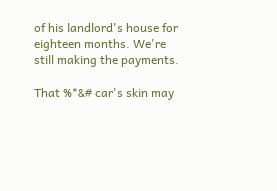of his landlord's house for eighteen months. We're still making the payments.

That %*&# car's skin may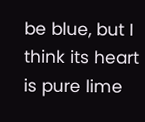be blue, but I think its heart is pure lime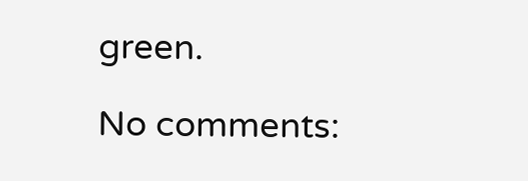green.

No comments: